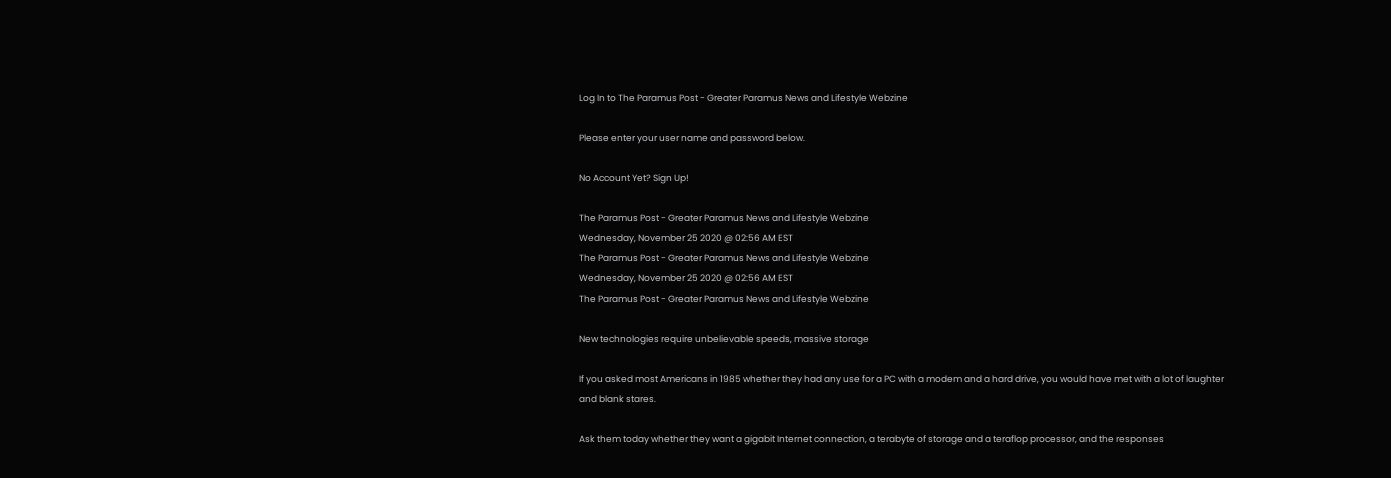Log In to The Paramus Post - Greater Paramus News and Lifestyle Webzine

Please enter your user name and password below.

No Account Yet? Sign Up!

The Paramus Post - Greater Paramus News and Lifestyle Webzine
Wednesday, November 25 2020 @ 02:56 AM EST
The Paramus Post - Greater Paramus News and Lifestyle Webzine
Wednesday, November 25 2020 @ 02:56 AM EST
The Paramus Post - Greater Paramus News and Lifestyle Webzine

New technologies require unbelievable speeds, massive storage

If you asked most Americans in 1985 whether they had any use for a PC with a modem and a hard drive, you would have met with a lot of laughter and blank stares.

Ask them today whether they want a gigabit Internet connection, a terabyte of storage and a teraflop processor, and the responses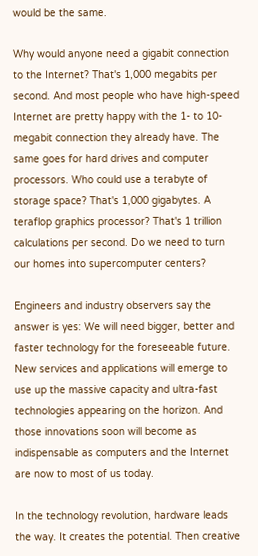would be the same.

Why would anyone need a gigabit connection to the Internet? That's 1,000 megabits per second. And most people who have high-speed Internet are pretty happy with the 1- to 10-megabit connection they already have. The same goes for hard drives and computer processors. Who could use a terabyte of storage space? That's 1,000 gigabytes. A teraflop graphics processor? That's 1 trillion calculations per second. Do we need to turn our homes into supercomputer centers?

Engineers and industry observers say the answer is yes: We will need bigger, better and faster technology for the foreseeable future. New services and applications will emerge to use up the massive capacity and ultra-fast technologies appearing on the horizon. And those innovations soon will become as indispensable as computers and the Internet are now to most of us today.

In the technology revolution, hardware leads the way. It creates the potential. Then creative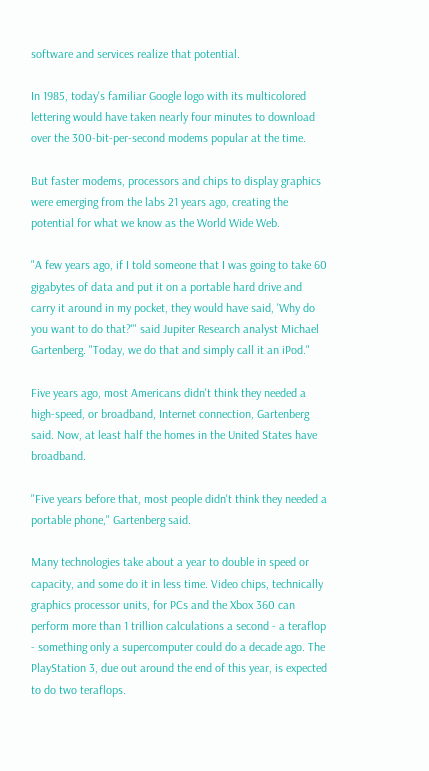software and services realize that potential.

In 1985, today's familiar Google logo with its multicolored lettering would have taken nearly four minutes to download over the 300-bit-per-second modems popular at the time.

But faster modems, processors and chips to display graphics were emerging from the labs 21 years ago, creating the potential for what we know as the World Wide Web.

"A few years ago, if I told someone that I was going to take 60 gigabytes of data and put it on a portable hard drive and carry it around in my pocket, they would have said, 'Why do you want to do that?'" said Jupiter Research analyst Michael Gartenberg. "Today, we do that and simply call it an iPod."

Five years ago, most Americans didn't think they needed a high-speed, or broadband, Internet connection, Gartenberg said. Now, at least half the homes in the United States have broadband.

"Five years before that, most people didn't think they needed a portable phone," Gartenberg said.

Many technologies take about a year to double in speed or capacity, and some do it in less time. Video chips, technically graphics processor units, for PCs and the Xbox 360 can perform more than 1 trillion calculations a second - a teraflop - something only a supercomputer could do a decade ago. The PlayStation 3, due out around the end of this year, is expected to do two teraflops.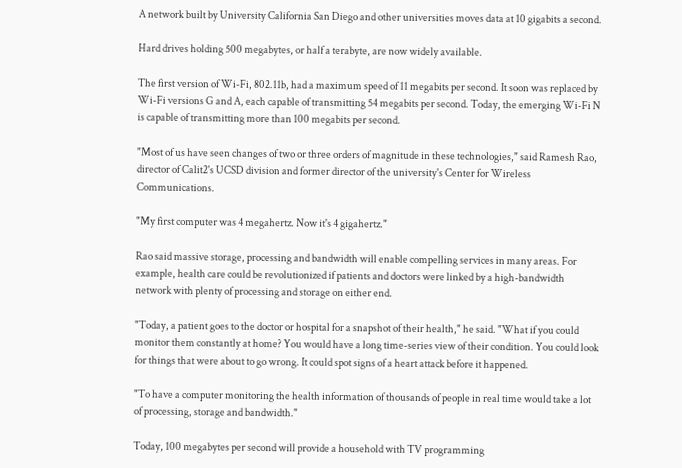A network built by University California San Diego and other universities moves data at 10 gigabits a second.

Hard drives holding 500 megabytes, or half a terabyte, are now widely available.

The first version of Wi-Fi, 802.11b, had a maximum speed of 11 megabits per second. It soon was replaced by Wi-Fi versions G and A, each capable of transmitting 54 megabits per second. Today, the emerging Wi-Fi N is capable of transmitting more than 100 megabits per second.

"Most of us have seen changes of two or three orders of magnitude in these technologies," said Ramesh Rao, director of Calit2's UCSD division and former director of the university's Center for Wireless Communications.

"My first computer was 4 megahertz. Now it's 4 gigahertz."

Rao said massive storage, processing and bandwidth will enable compelling services in many areas. For example, health care could be revolutionized if patients and doctors were linked by a high-bandwidth network with plenty of processing and storage on either end.

"Today, a patient goes to the doctor or hospital for a snapshot of their health," he said. "What if you could monitor them constantly at home? You would have a long time-series view of their condition. You could look for things that were about to go wrong. It could spot signs of a heart attack before it happened.

"To have a computer monitoring the health information of thousands of people in real time would take a lot of processing, storage and bandwidth."

Today, 100 megabytes per second will provide a household with TV programming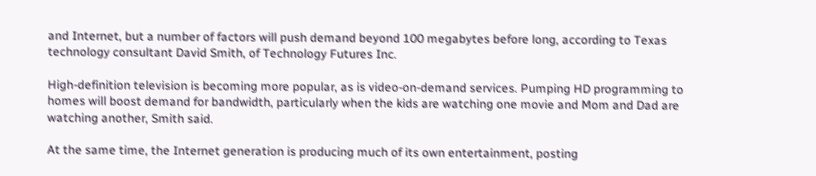and Internet, but a number of factors will push demand beyond 100 megabytes before long, according to Texas technology consultant David Smith, of Technology Futures Inc.

High-definition television is becoming more popular, as is video-on-demand services. Pumping HD programming to homes will boost demand for bandwidth, particularly when the kids are watching one movie and Mom and Dad are watching another, Smith said.

At the same time, the Internet generation is producing much of its own entertainment, posting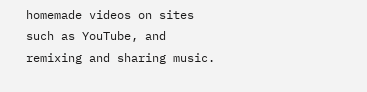homemade videos on sites such as YouTube, and remixing and sharing music.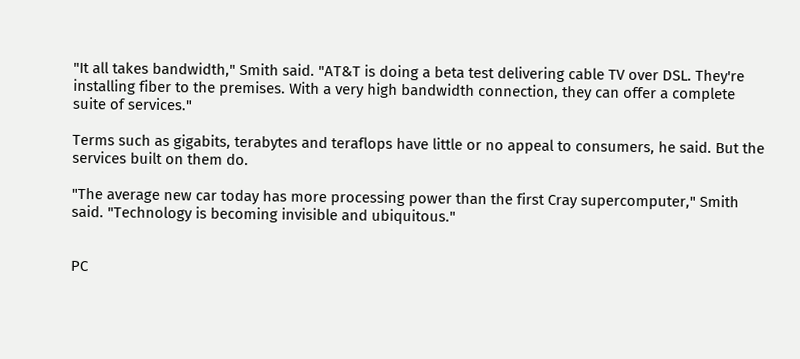"It all takes bandwidth," Smith said. "AT&T is doing a beta test delivering cable TV over DSL. They're installing fiber to the premises. With a very high bandwidth connection, they can offer a complete suite of services."

Terms such as gigabits, terabytes and teraflops have little or no appeal to consumers, he said. But the services built on them do.

"The average new car today has more processing power than the first Cray supercomputer," Smith said. "Technology is becoming invisible and ubiquitous."


PC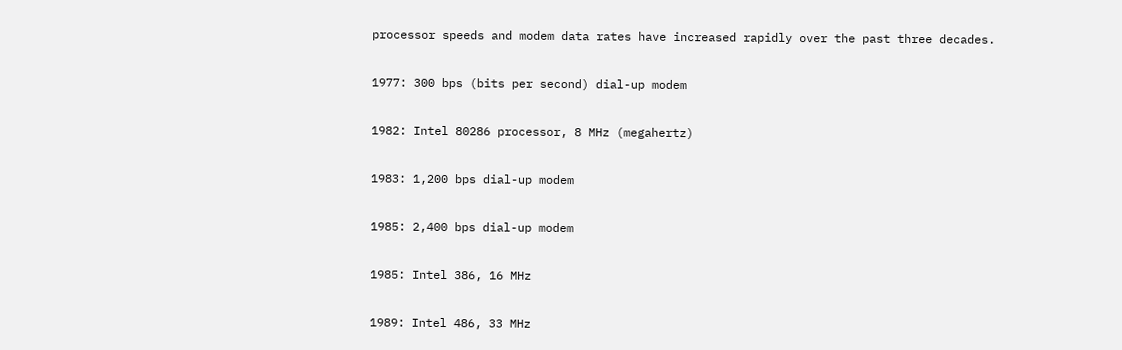processor speeds and modem data rates have increased rapidly over the past three decades.

1977: 300 bps (bits per second) dial-up modem

1982: Intel 80286 processor, 8 MHz (megahertz)

1983: 1,200 bps dial-up modem

1985: 2,400 bps dial-up modem

1985: Intel 386, 16 MHz

1989: Intel 486, 33 MHz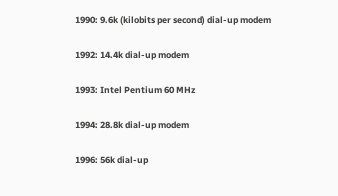1990: 9.6k (kilobits per second) dial-up modem

1992: 14.4k dial-up modem

1993: Intel Pentium 60 MHz

1994: 28.8k dial-up modem

1996: 56k dial-up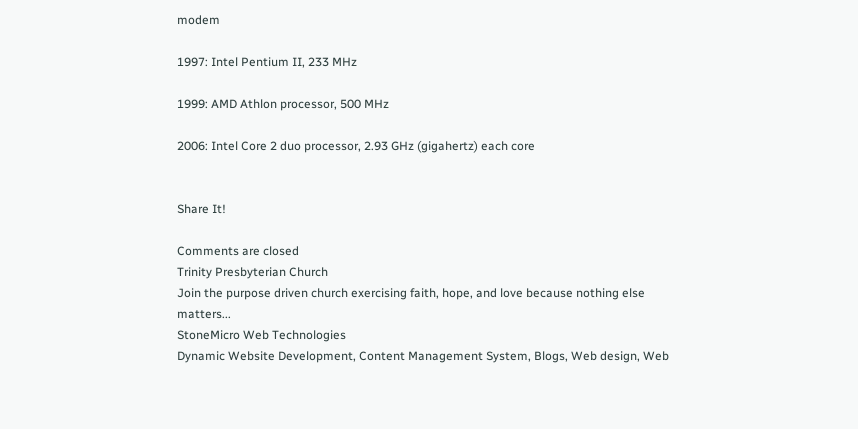modem

1997: Intel Pentium II, 233 MHz

1999: AMD Athlon processor, 500 MHz

2006: Intel Core 2 duo processor, 2.93 GHz (gigahertz) each core


Share It!

Comments are closed
Trinity Presbyterian Church
Join the purpose driven church exercising faith, hope, and love because nothing else matters...
StoneMicro Web Technologies
Dynamic Website Development, Content Management System, Blogs, Web design, Web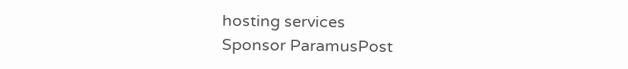hosting services
Sponsor ParamusPost